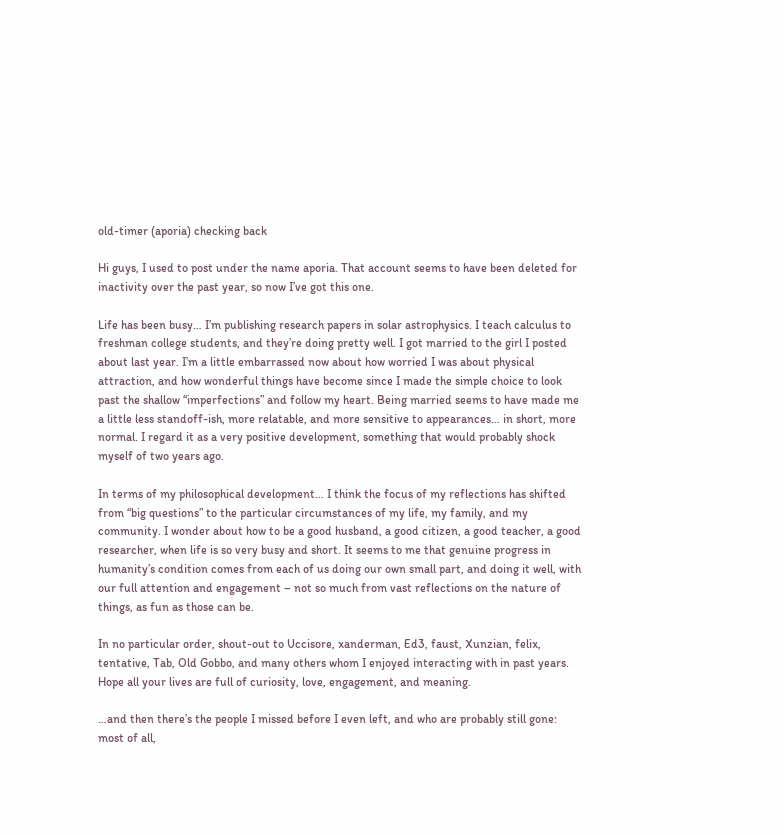old-timer (aporia) checking back

Hi guys, I used to post under the name aporia. That account seems to have been deleted for inactivity over the past year, so now I’ve got this one.

Life has been busy… I’m publishing research papers in solar astrophysics. I teach calculus to freshman college students, and they’re doing pretty well. I got married to the girl I posted about last year. I’m a little embarrassed now about how worried I was about physical attraction, and how wonderful things have become since I made the simple choice to look past the shallow “imperfections” and follow my heart. Being married seems to have made me a little less standoff-ish, more relatable, and more sensitive to appearances… in short, more normal. I regard it as a very positive development, something that would probably shock myself of two years ago.

In terms of my philosophical development… I think the focus of my reflections has shifted from “big questions” to the particular circumstances of my life, my family, and my community. I wonder about how to be a good husband, a good citizen, a good teacher, a good researcher, when life is so very busy and short. It seems to me that genuine progress in humanity’s condition comes from each of us doing our own small part, and doing it well, with our full attention and engagement – not so much from vast reflections on the nature of things, as fun as those can be.

In no particular order, shout-out to Uccisore, xanderman, Ed3, faust, Xunzian, felix, tentative, Tab, Old Gobbo, and many others whom I enjoyed interacting with in past years. Hope all your lives are full of curiosity, love, engagement, and meaning.

…and then there’s the people I missed before I even left, and who are probably still gone: most of all,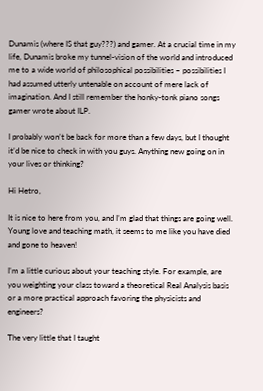Dunamis (where IS that guy???) and gamer. At a crucial time in my life, Dunamis broke my tunnel-vision of the world and introduced me to a wide world of philosophical possibilities – possibilities I had assumed utterly untenable on account of mere lack of imagination. And I still remember the honky-tonk piano songs gamer wrote about ILP.

I probably won’t be back for more than a few days, but I thought it’d be nice to check in with you guys. Anything new going on in your lives or thinking?

Hi Hetro,

It is nice to here from you, and I’m glad that things are going well. Young love and teaching math, it seems to me like you have died and gone to heaven!

I’m a little curious about your teaching style. For example, are you weighting your class toward a theoretical Real Analysis basis or a more practical approach favoring the physicists and engineers?

The very little that I taught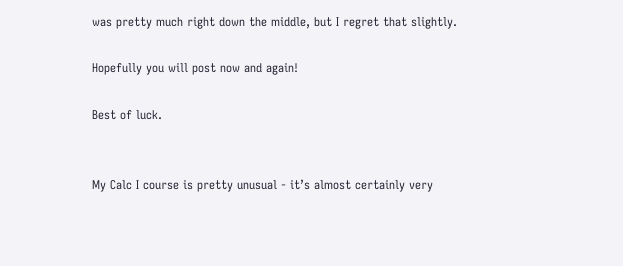was pretty much right down the middle, but I regret that slightly.

Hopefully you will post now and again!

Best of luck.


My Calc I course is pretty unusual - it’s almost certainly very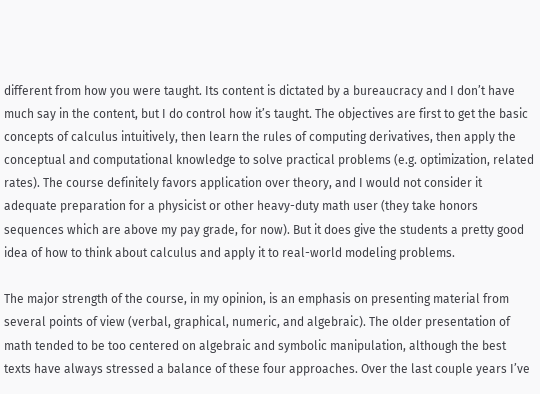different from how you were taught. Its content is dictated by a bureaucracy and I don’t have much say in the content, but I do control how it’s taught. The objectives are first to get the basic concepts of calculus intuitively, then learn the rules of computing derivatives, then apply the conceptual and computational knowledge to solve practical problems (e.g. optimization, related rates). The course definitely favors application over theory, and I would not consider it adequate preparation for a physicist or other heavy-duty math user (they take honors sequences which are above my pay grade, for now). But it does give the students a pretty good idea of how to think about calculus and apply it to real-world modeling problems.

The major strength of the course, in my opinion, is an emphasis on presenting material from several points of view (verbal, graphical, numeric, and algebraic). The older presentation of math tended to be too centered on algebraic and symbolic manipulation, although the best texts have always stressed a balance of these four approaches. Over the last couple years I’ve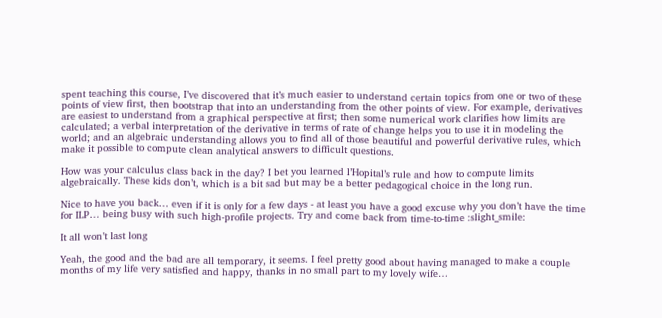spent teaching this course, I’ve discovered that it’s much easier to understand certain topics from one or two of these points of view first, then bootstrap that into an understanding from the other points of view. For example, derivatives are easiest to understand from a graphical perspective at first; then some numerical work clarifies how limits are calculated; a verbal interpretation of the derivative in terms of rate of change helps you to use it in modeling the world; and an algebraic understanding allows you to find all of those beautiful and powerful derivative rules, which make it possible to compute clean analytical answers to difficult questions.

How was your calculus class back in the day? I bet you learned l’Hopital’s rule and how to compute limits algebraically. These kids don’t, which is a bit sad but may be a better pedagogical choice in the long run.

Nice to have you back… even if it is only for a few days - at least you have a good excuse why you don’t have the time for ILP… being busy with such high-profile projects. Try and come back from time-to-time :slight_smile:

It all won’t last long

Yeah, the good and the bad are all temporary, it seems. I feel pretty good about having managed to make a couple months of my life very satisfied and happy, thanks in no small part to my lovely wife…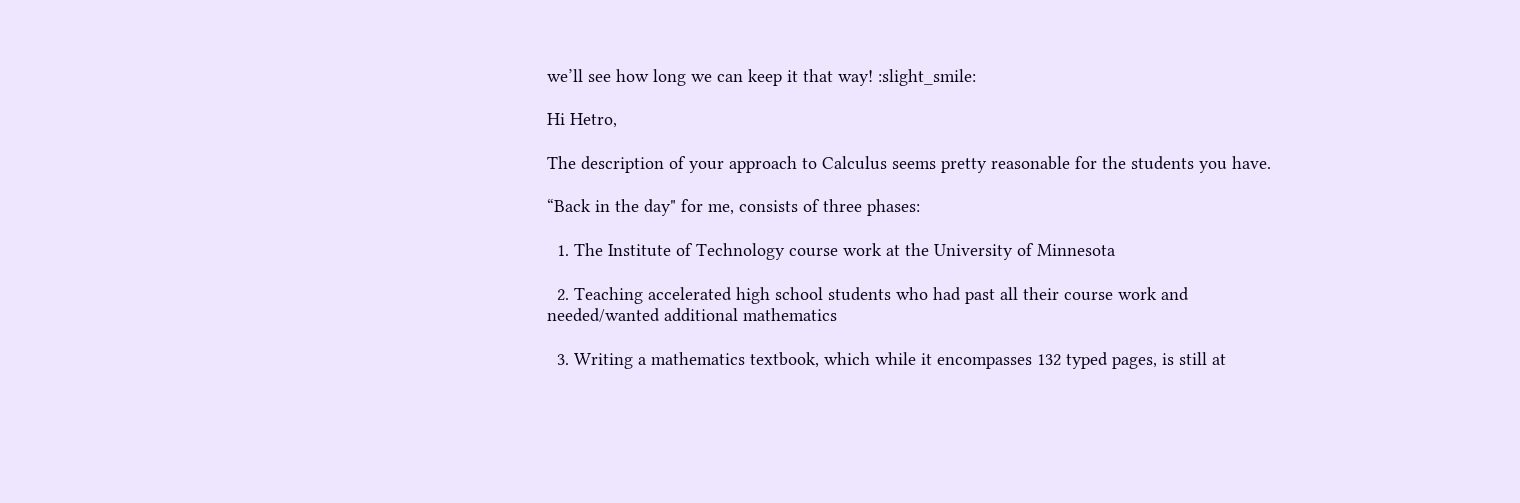we’ll see how long we can keep it that way! :slight_smile:

Hi Hetro,

The description of your approach to Calculus seems pretty reasonable for the students you have.

“Back in the day" for me, consists of three phases:

  1. The Institute of Technology course work at the University of Minnesota

  2. Teaching accelerated high school students who had past all their course work and needed/wanted additional mathematics

  3. Writing a mathematics textbook, which while it encompasses 132 typed pages, is still at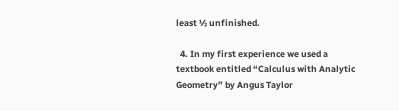least ½ unfinished.

  4. In my first experience we used a textbook entitled “Calculus with Analytic Geometry” by Angus Taylor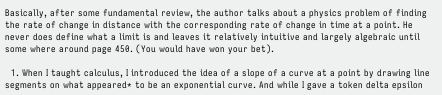Basically, after some fundamental review, the author talks about a physics problem of finding the rate of change in distance with the corresponding rate of change in time at a point. He never does define what a limit is and leaves it relatively intuitive and largely algebraic until some where around page 450. (You would have won your bet).

  1. When I taught calculus, I introduced the idea of a slope of a curve at a point by drawing line segments on what appeared* to be an exponential curve. And while I gave a token delta epsilon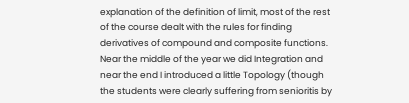explanation of the definition of limit, most of the rest of the course dealt with the rules for finding derivatives of compound and composite functions. Near the middle of the year we did Integration and near the end I introduced a little Topology (though the students were clearly suffering from senioritis by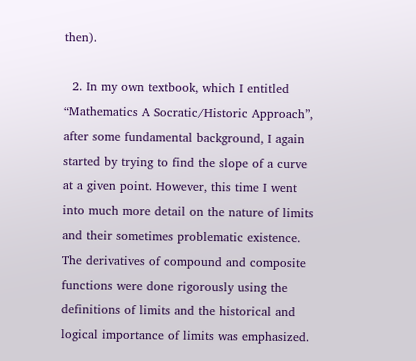then).

  2. In my own textbook, which I entitled “Mathematics A Socratic/Historic Approach”, after some fundamental background, I again started by trying to find the slope of a curve at a given point. However, this time I went into much more detail on the nature of limits and their sometimes problematic existence. The derivatives of compound and composite functions were done rigorously using the definitions of limits and the historical and logical importance of limits was emphasized.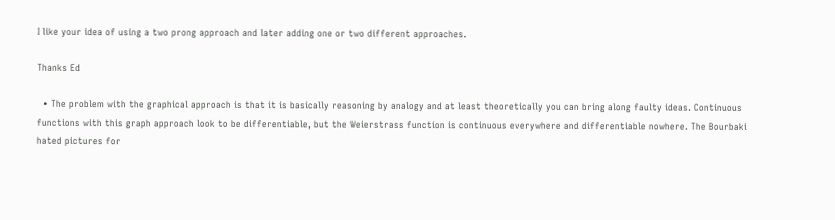I like your idea of using a two prong approach and later adding one or two different approaches.

Thanks Ed

  • The problem with the graphical approach is that it is basically reasoning by analogy and at least theoretically you can bring along faulty ideas. Continuous functions with this graph approach look to be differentiable, but the Weierstrass function is continuous everywhere and differentiable nowhere. The Bourbaki hated pictures for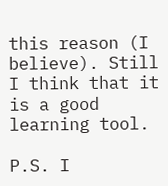this reason (I believe). Still I think that it is a good learning tool.

P.S. I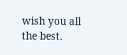wish you all the best.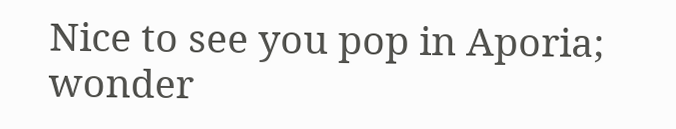Nice to see you pop in Aporia; wonder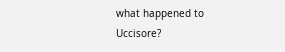what happened to Uccisore?